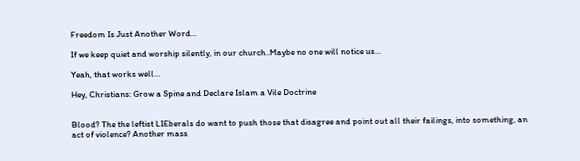Freedom Is Just Another Word...

If we keep quiet and worship silently, in our church..Maybe no one will notice us…

Yeah, that works well…

Hey, Christians: Grow a Spine and Declare Islam a Vile Doctrine


Blood? The the leftist LIEberals do want to push those that disagree and point out all their failings, into something, an act of violence? Another mass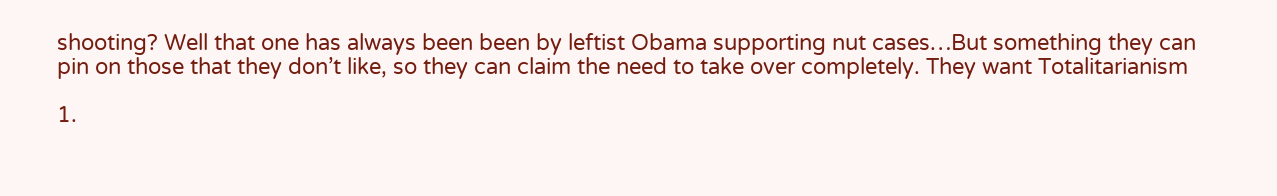shooting? Well that one has always been been by leftist Obama supporting nut cases…But something they can pin on those that they don’t like, so they can claim the need to take over completely. They want Totalitarianism

1.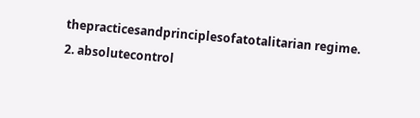thepracticesandprinciplesofatotalitarian regime.
2. absolutecontrol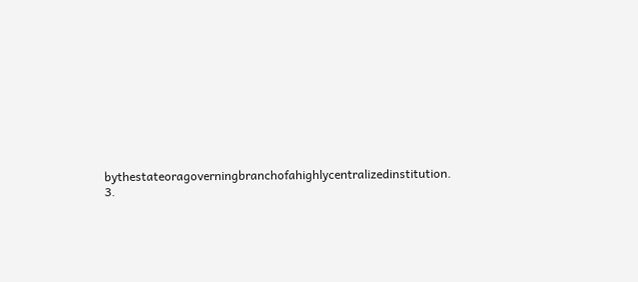bythestateoragoverningbranchofahighlycentralizedinstitution.
3.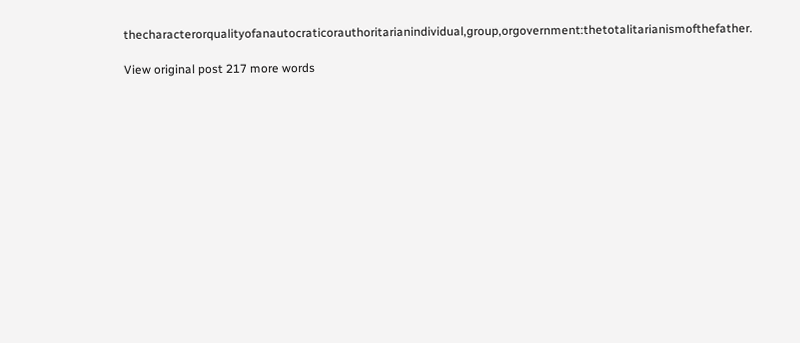thecharacterorqualityofanautocraticorauthoritarianindividual,group,orgovernment:thetotalitarianismofthefather.

View original post 217 more words